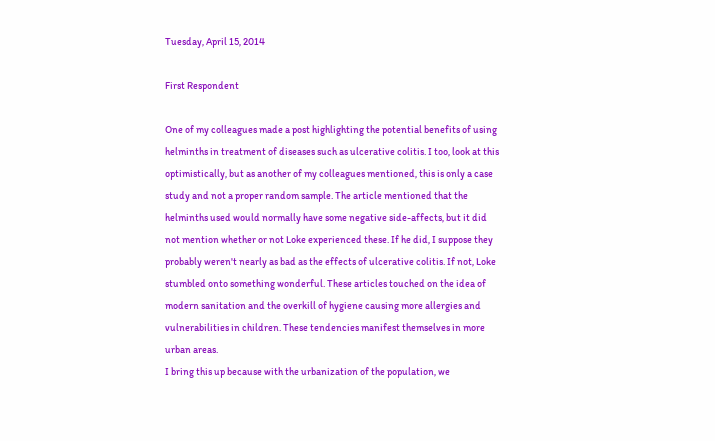Tuesday, April 15, 2014

First Respondent

One of my colleagues made a post highlighting the potential benefits of using helminths in treatment of diseases such as ulcerative colitis. I too, look at this optimistically, but as another of my colleagues mentioned, this is only a case study and not a proper random sample. The article mentioned that the helminths used would normally have some negative side-affects, but it did not mention whether or not Loke experienced these. If he did, I suppose they probably weren't nearly as bad as the effects of ulcerative colitis. If not, Loke stumbled onto something wonderful. These articles touched on the idea of modern sanitation and the overkill of hygiene causing more allergies and vulnerabilities in children. These tendencies manifest themselves in more urban areas.
I bring this up because with the urbanization of the population, we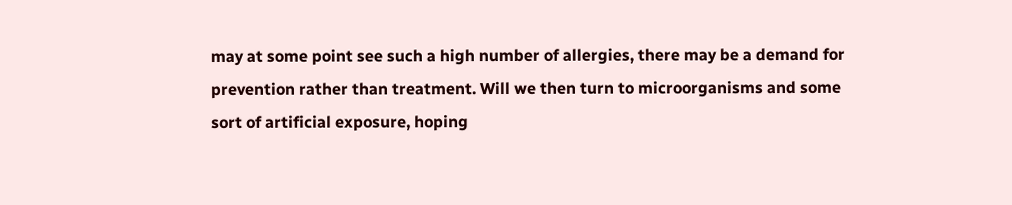may at some point see such a high number of allergies, there may be a demand for prevention rather than treatment. Will we then turn to microorganisms and some sort of artificial exposure, hoping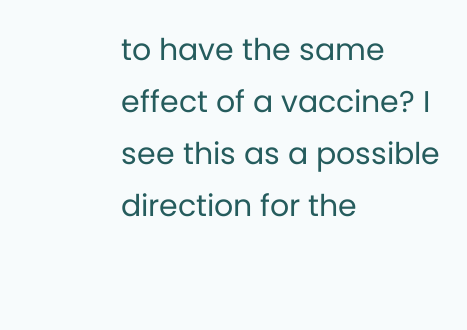to have the same effect of a vaccine? I see this as a possible direction for the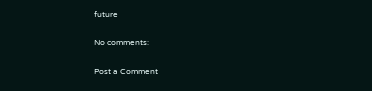future

No comments:

Post a Comment